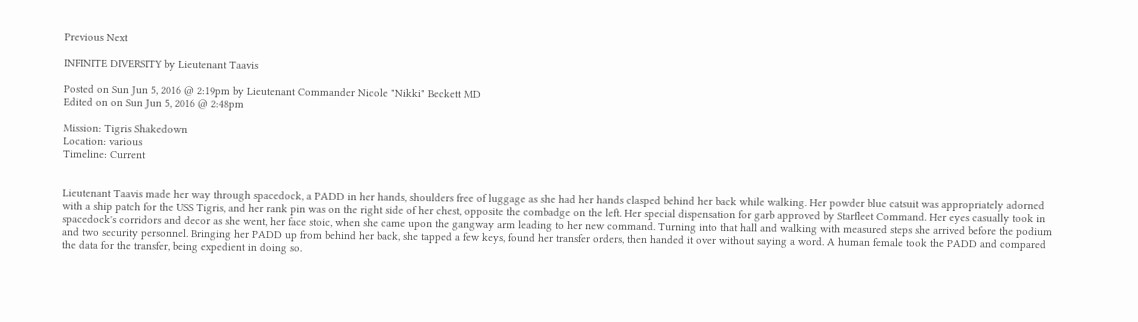Previous Next

INFINITE DIVERSITY by Lieutenant Taavis

Posted on Sun Jun 5, 2016 @ 2:19pm by Lieutenant Commander Nicole "Nikki" Beckett MD
Edited on on Sun Jun 5, 2016 @ 2:48pm

Mission: Tigris Shakedown
Location: various
Timeline: Current


Lieutenant Taavis made her way through spacedock, a PADD in her hands, shoulders free of luggage as she had her hands clasped behind her back while walking. Her powder blue catsuit was appropriately adorned with a ship patch for the USS Tigris, and her rank pin was on the right side of her chest, opposite the combadge on the left. Her special dispensation for garb approved by Starfleet Command. Her eyes casually took in spacedock's corridors and decor as she went, her face stoic, when she came upon the gangway arm leading to her new command. Turning into that hall and walking with measured steps she arrived before the podium and two security personnel. Bringing her PADD up from behind her back, she tapped a few keys, found her transfer orders, then handed it over without saying a word. A human female took the PADD and compared the data for the transfer, being expedient in doing so.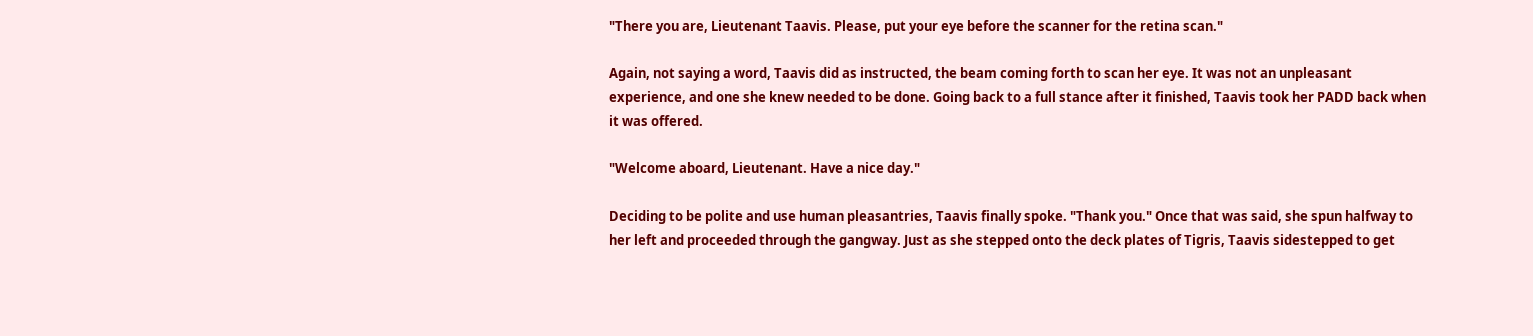"There you are, Lieutenant Taavis. Please, put your eye before the scanner for the retina scan."

Again, not saying a word, Taavis did as instructed, the beam coming forth to scan her eye. It was not an unpleasant experience, and one she knew needed to be done. Going back to a full stance after it finished, Taavis took her PADD back when it was offered.

"Welcome aboard, Lieutenant. Have a nice day."

Deciding to be polite and use human pleasantries, Taavis finally spoke. "Thank you." Once that was said, she spun halfway to her left and proceeded through the gangway. Just as she stepped onto the deck plates of Tigris, Taavis sidestepped to get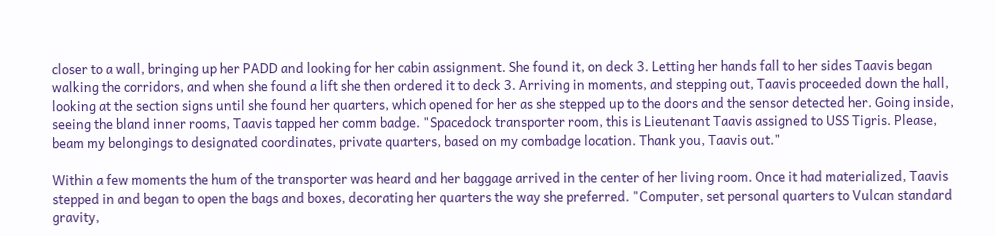closer to a wall, bringing up her PADD and looking for her cabin assignment. She found it, on deck 3. Letting her hands fall to her sides Taavis began walking the corridors, and when she found a lift she then ordered it to deck 3. Arriving in moments, and stepping out, Taavis proceeded down the hall, looking at the section signs until she found her quarters, which opened for her as she stepped up to the doors and the sensor detected her. Going inside, seeing the bland inner rooms, Taavis tapped her comm badge. "Spacedock transporter room, this is Lieutenant Taavis assigned to USS Tigris. Please, beam my belongings to designated coordinates, private quarters, based on my combadge location. Thank you, Taavis out."

Within a few moments the hum of the transporter was heard and her baggage arrived in the center of her living room. Once it had materialized, Taavis stepped in and began to open the bags and boxes, decorating her quarters the way she preferred. "Computer, set personal quarters to Vulcan standard gravity,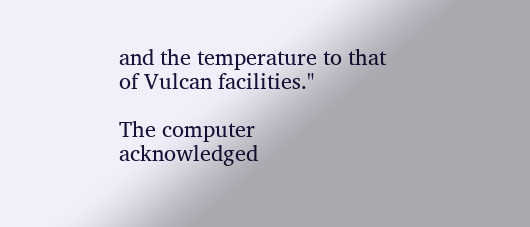and the temperature to that of Vulcan facilities."

The computer acknowledged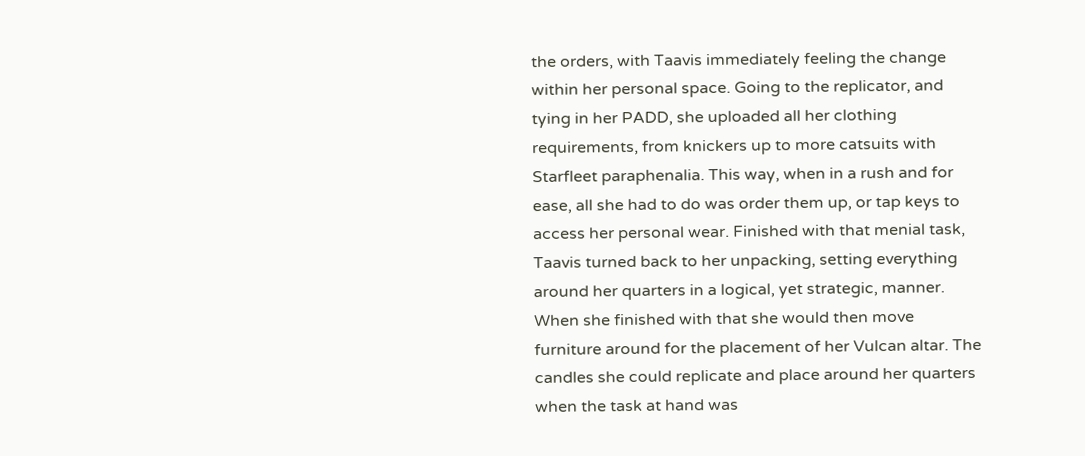the orders, with Taavis immediately feeling the change within her personal space. Going to the replicator, and tying in her PADD, she uploaded all her clothing requirements, from knickers up to more catsuits with Starfleet paraphenalia. This way, when in a rush and for ease, all she had to do was order them up, or tap keys to access her personal wear. Finished with that menial task, Taavis turned back to her unpacking, setting everything around her quarters in a logical, yet strategic, manner. When she finished with that she would then move furniture around for the placement of her Vulcan altar. The candles she could replicate and place around her quarters when the task at hand was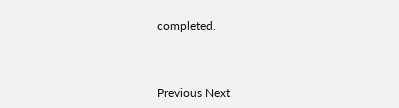completed.



Previous Next